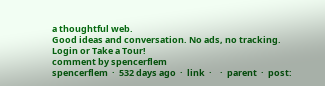a thoughtful web.
Good ideas and conversation. No ads, no tracking.   Login or Take a Tour!
comment by spencerflem
spencerflem  ·  532 days ago  ·  link  ·    ·  parent  ·  post: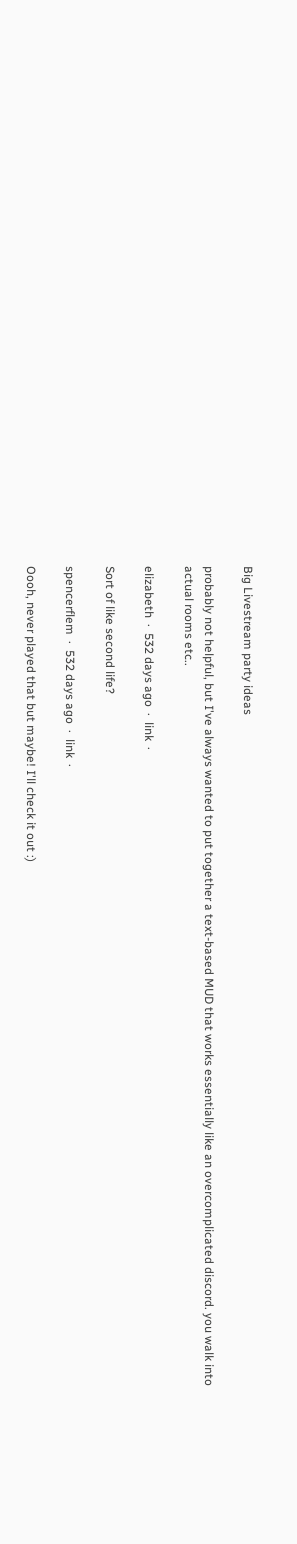Big Livestream party ideas

probably not helpful, but I've always wanted to put together a text-based MUD that works essentially like an overcomplicated discord. you walk into actual rooms etc..

elizabeth  ·  532 days ago  ·  link  ·

Sort of like second life?

spencerflem  ·  532 days ago  ·  link  ·

Oooh, never played that but maybe! I'll check it out :)